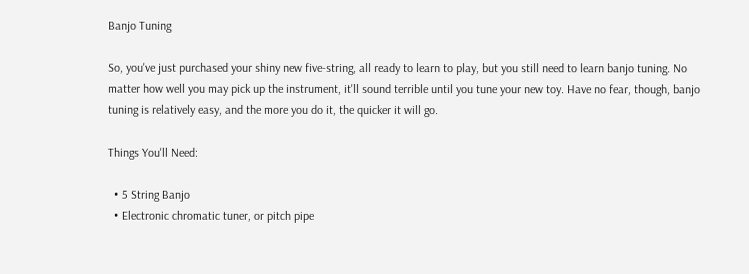Banjo Tuning

So, you've just purchased your shiny new five-string, all ready to learn to play, but you still need to learn banjo tuning. No matter how well you may pick up the instrument, it'll sound terrible until you tune your new toy. Have no fear, though, banjo tuning is relatively easy, and the more you do it, the quicker it will go.

Things You'll Need:

  • 5 String Banjo
  • Electronic chromatic tuner, or pitch pipe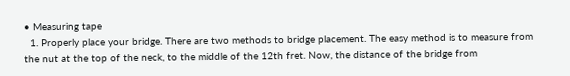• Measuring tape
  1. Properly place your bridge. There are two methods to bridge placement. The easy method is to measure from the nut at the top of the neck, to the middle of the 12th fret. Now, the distance of the bridge from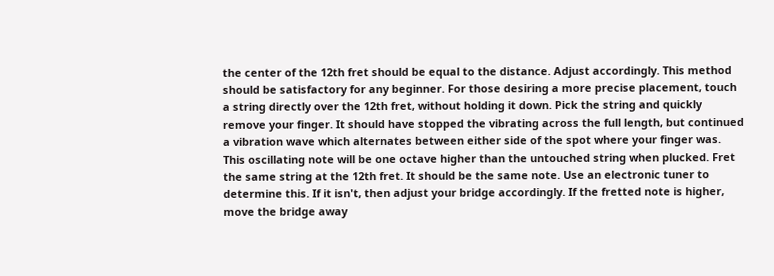the center of the 12th fret should be equal to the distance. Adjust accordingly. This method should be satisfactory for any beginner. For those desiring a more precise placement, touch a string directly over the 12th fret, without holding it down. Pick the string and quickly remove your finger. It should have stopped the vibrating across the full length, but continued a vibration wave which alternates between either side of the spot where your finger was. This oscillating note will be one octave higher than the untouched string when plucked. Fret the same string at the 12th fret. It should be the same note. Use an electronic tuner to determine this. If it isn't, then adjust your bridge accordingly. If the fretted note is higher, move the bridge away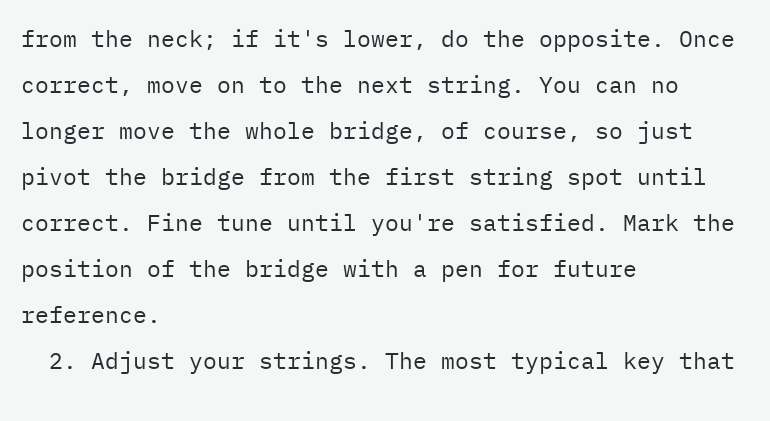from the neck; if it's lower, do the opposite. Once correct, move on to the next string. You can no longer move the whole bridge, of course, so just pivot the bridge from the first string spot until correct. Fine tune until you're satisfied. Mark the position of the bridge with a pen for future reference.
  2. Adjust your strings. The most typical key that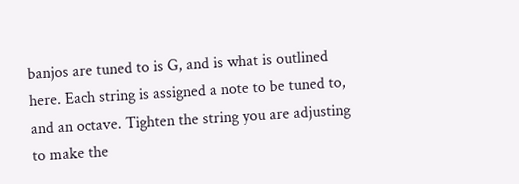banjos are tuned to is G, and is what is outlined here. Each string is assigned a note to be tuned to, and an octave. Tighten the string you are adjusting to make the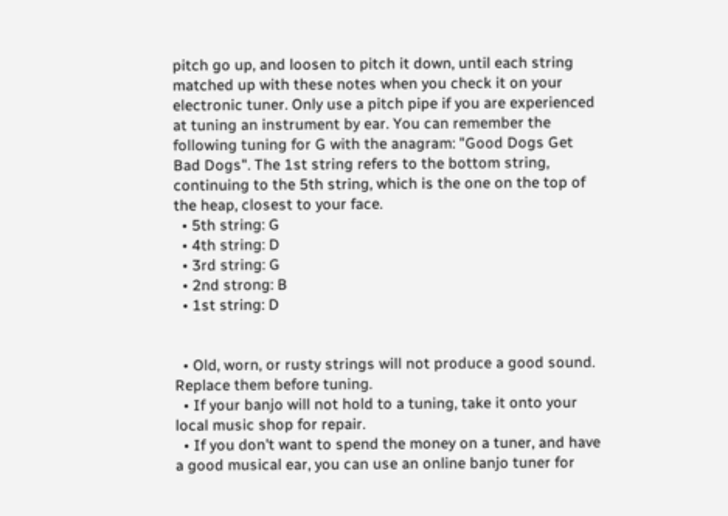pitch go up, and loosen to pitch it down, until each string matched up with these notes when you check it on your electronic tuner. Only use a pitch pipe if you are experienced at tuning an instrument by ear. You can remember the following tuning for G with the anagram: "Good Dogs Get Bad Dogs". The 1st string refers to the bottom string, continuing to the 5th string, which is the one on the top of the heap, closest to your face.
  • 5th string: G
  • 4th string: D
  • 3rd string: G
  • 2nd strong: B
  • 1st string: D


  • Old, worn, or rusty strings will not produce a good sound. Replace them before tuning.
  • If your banjo will not hold to a tuning, take it onto your local music shop for repair.
  • If you don't want to spend the money on a tuner, and have a good musical ear, you can use an online banjo tuner for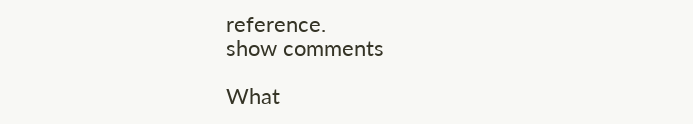reference.
show comments

What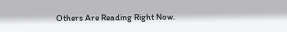Others Are Reading Right Now.